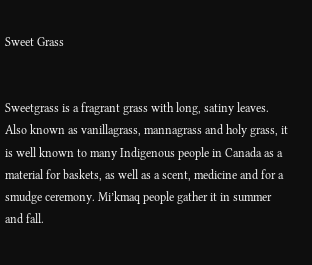Sweet Grass


Sweetgrass is a fragrant grass with long, satiny leaves. Also known as vanillagrass, mannagrass and holy grass, it is well known to many Indigenous people in Canada as a material for baskets, as well as a scent, medicine and for a smudge ceremony. Mi’kmaq people gather it in summer and fall.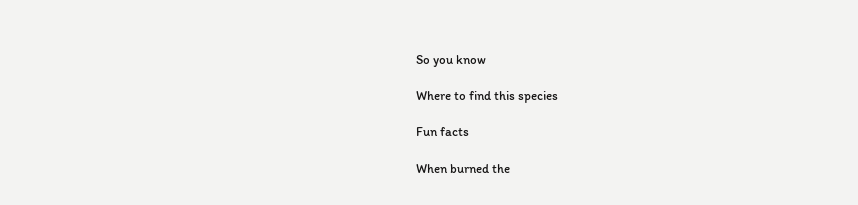So you know

Where to find this species

Fun facts

When burned the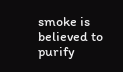smoke is believed to purify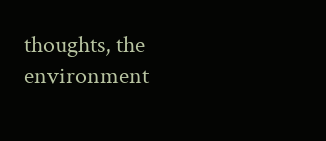thoughts, the environment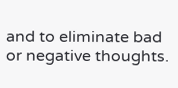and to eliminate bad or negative thoughts.